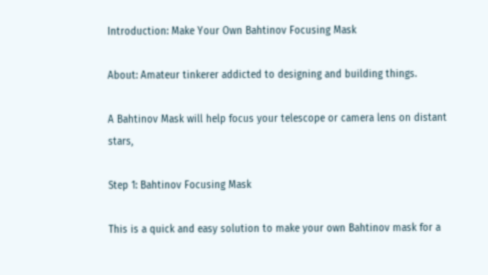Introduction: Make Your Own Bahtinov Focusing Mask

About: Amateur tinkerer addicted to designing and building things.

A Bahtinov Mask will help focus your telescope or camera lens on distant stars,

Step 1: Bahtinov Focusing Mask

This is a quick and easy solution to make your own Bahtinov mask for a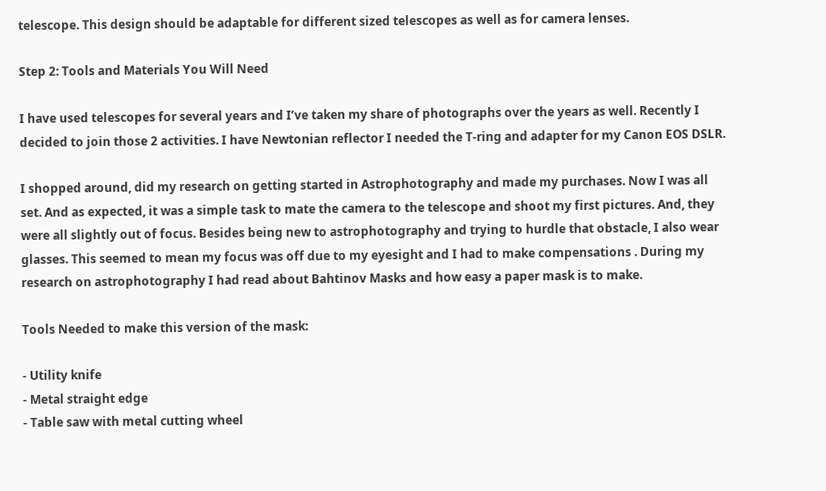telescope. This design should be adaptable for different sized telescopes as well as for camera lenses.

Step 2: Tools and Materials You Will Need

I have used telescopes for several years and I’ve taken my share of photographs over the years as well. Recently I decided to join those 2 activities. I have Newtonian reflector I needed the T-ring and adapter for my Canon EOS DSLR.

I shopped around, did my research on getting started in Astrophotography and made my purchases. Now I was all set. And as expected, it was a simple task to mate the camera to the telescope and shoot my first pictures. And, they were all slightly out of focus. Besides being new to astrophotography and trying to hurdle that obstacle, I also wear glasses. This seemed to mean my focus was off due to my eyesight and I had to make compensations . During my research on astrophotography I had read about Bahtinov Masks and how easy a paper mask is to make.

Tools Needed to make this version of the mask:

- Utility knife
- Metal straight edge
- Table saw with metal cutting wheel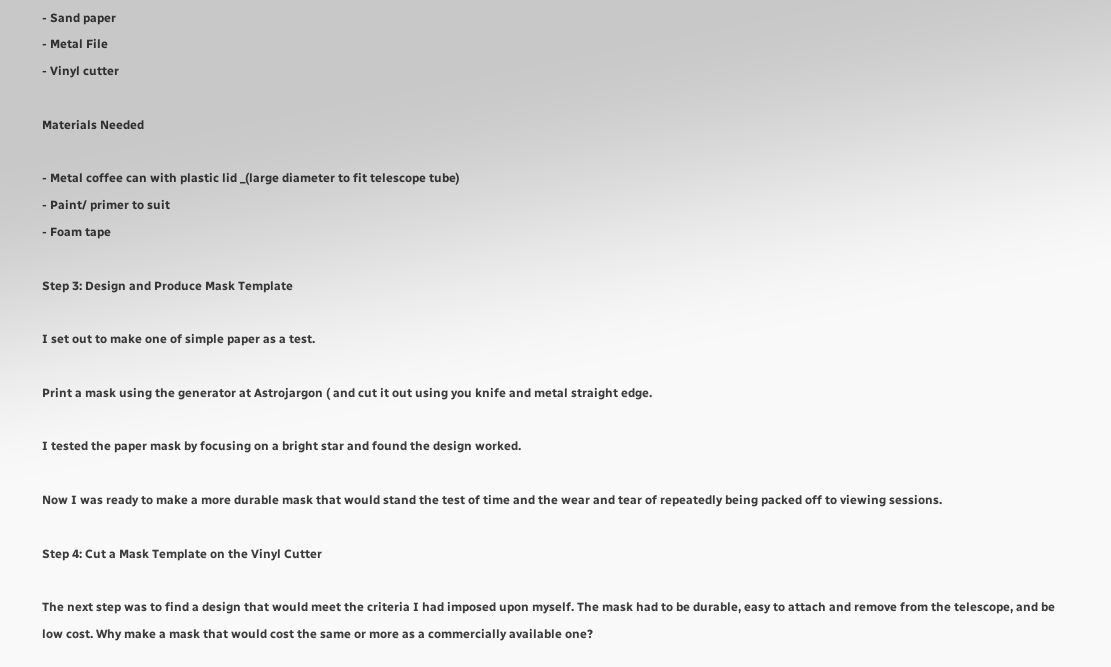- Sand paper
- Metal File
- Vinyl cutter

Materials Needed

- Metal coffee can with plastic lid _(large diameter to fit telescope tube)
- Paint/ primer to suit
- Foam tape

Step 3: Design and Produce Mask Template

I set out to make one of simple paper as a test.

Print a mask using the generator at Astrojargon ( and cut it out using you knife and metal straight edge.

I tested the paper mask by focusing on a bright star and found the design worked.

Now I was ready to make a more durable mask that would stand the test of time and the wear and tear of repeatedly being packed off to viewing sessions.

Step 4: Cut a Mask Template on the Vinyl Cutter

The next step was to find a design that would meet the criteria I had imposed upon myself. The mask had to be durable, easy to attach and remove from the telescope, and be low cost. Why make a mask that would cost the same or more as a commercially available one?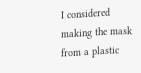I considered making the mask from a plastic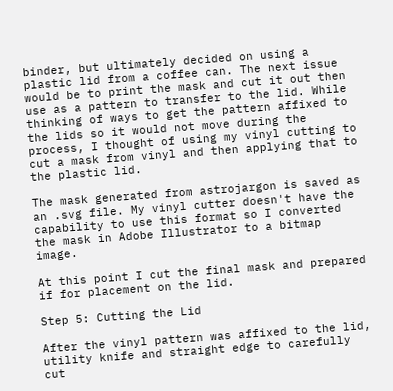binder, but ultimately decided on using a plastic lid from a coffee can. The next issue would be to print the mask and cut it out then use as a pattern to transfer to the lid. While thinking of ways to get the pattern affixed to the lids so it would not move during the process, I thought of using my vinyl cutting to cut a mask from vinyl and then applying that to the plastic lid.

The mask generated from astrojargon is saved as an .svg file. My vinyl cutter doesn't have the capability to use this format so I converted the mask in Adobe Illustrator to a bitmap image.

At this point I cut the final mask and prepared if for placement on the lid.

Step 5: Cutting the Lid

After the vinyl pattern was affixed to the lid, utility knife and straight edge to carefully cut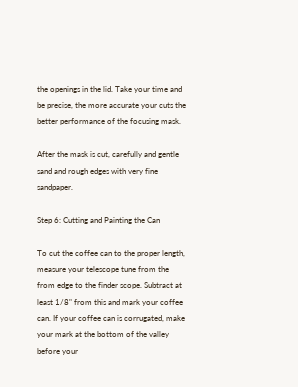the openings in the lid. Take your time and be precise, the more accurate your cuts the better performance of the focusing mask.

After the mask is cut, carefully and gentle sand and rough edges with very fine sandpaper.

Step 6: Cutting and Painting the Can

To cut the coffee can to the proper length, measure your telescope tune from the from edge to the finder scope. Subtract at least 1/8" from this and mark your coffee can. If your coffee can is corrugated, make your mark at the bottom of the valley before your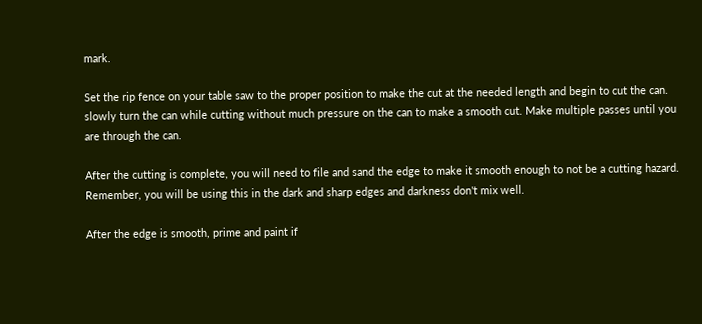mark.

Set the rip fence on your table saw to the proper position to make the cut at the needed length and begin to cut the can. slowly turn the can while cutting without much pressure on the can to make a smooth cut. Make multiple passes until you are through the can.

After the cutting is complete, you will need to file and sand the edge to make it smooth enough to not be a cutting hazard. Remember, you will be using this in the dark and sharp edges and darkness don't mix well.

After the edge is smooth, prime and paint if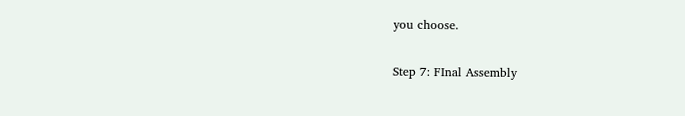you choose.

Step 7: FInal Assembly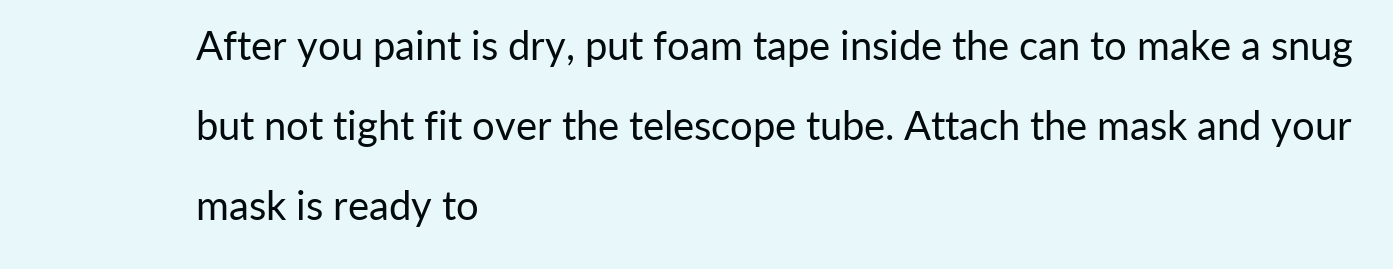After you paint is dry, put foam tape inside the can to make a snug but not tight fit over the telescope tube. Attach the mask and your mask is ready to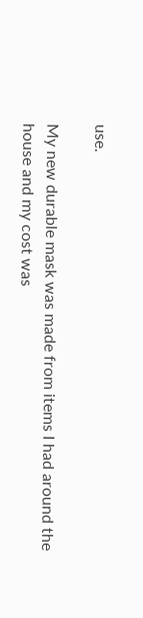use.

My new durable mask was made from items I had around the house and my cost was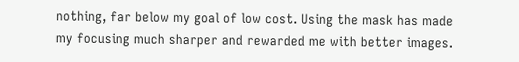nothing, far below my goal of low cost. Using the mask has made my focusing much sharper and rewarded me with better images.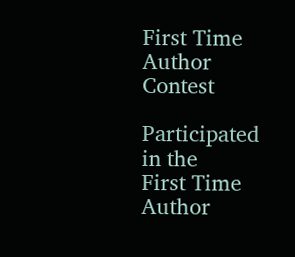First Time Author Contest

Participated in the
First Time Author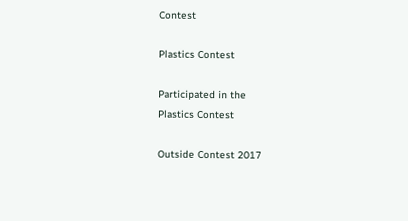Contest

Plastics Contest

Participated in the
Plastics Contest

Outside Contest 2017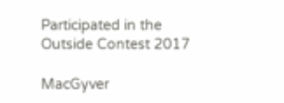Participated in the
Outside Contest 2017

MacGyver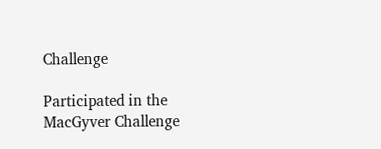Challenge

Participated in the
MacGyver Challenge